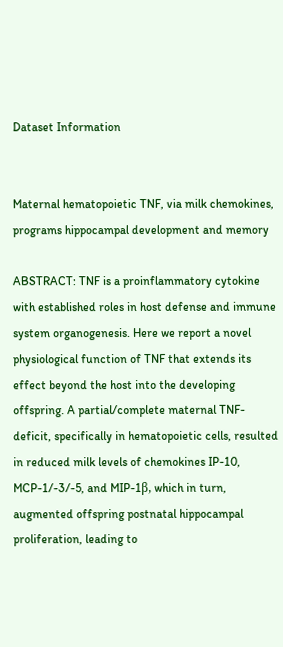Dataset Information


Maternal hematopoietic TNF, via milk chemokines, programs hippocampal development and memory

ABSTRACT: TNF is a proinflammatory cytokine with established roles in host defense and immune system organogenesis. Here we report a novel physiological function of TNF that extends its effect beyond the host into the developing offspring. A partial/complete maternal TNF-deficit, specifically in hematopoietic cells, resulted in reduced milk levels of chemokines IP-10, MCP-1/-3/-5, and MIP-1β, which in turn, augmented offspring postnatal hippocampal proliferation, leading to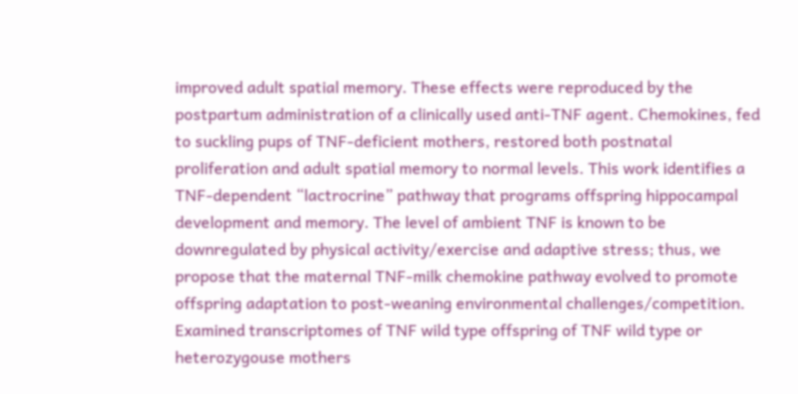improved adult spatial memory. These effects were reproduced by the postpartum administration of a clinically used anti-TNF agent. Chemokines, fed to suckling pups of TNF-deficient mothers, restored both postnatal proliferation and adult spatial memory to normal levels. This work identifies a TNF-dependent “lactrocrine” pathway that programs offspring hippocampal development and memory. The level of ambient TNF is known to be downregulated by physical activity/exercise and adaptive stress; thus, we propose that the maternal TNF-milk chemokine pathway evolved to promote offspring adaptation to post-weaning environmental challenges/competition. Examined transcriptomes of TNF wild type offspring of TNF wild type or heterozygouse mothers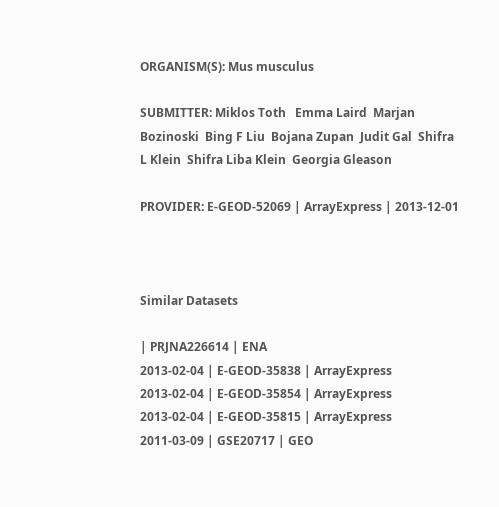ORGANISM(S): Mus musculus

SUBMITTER: Miklos Toth   Emma Laird  Marjan Bozinoski  Bing F Liu  Bojana Zupan  Judit Gal  Shifra L Klein  Shifra Liba Klein  Georgia Gleason

PROVIDER: E-GEOD-52069 | ArrayExpress | 2013-12-01



Similar Datasets

| PRJNA226614 | ENA
2013-02-04 | E-GEOD-35838 | ArrayExpress
2013-02-04 | E-GEOD-35854 | ArrayExpress
2013-02-04 | E-GEOD-35815 | ArrayExpress
2011-03-09 | GSE20717 | GEO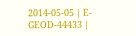2014-05-05 | E-GEOD-44433 |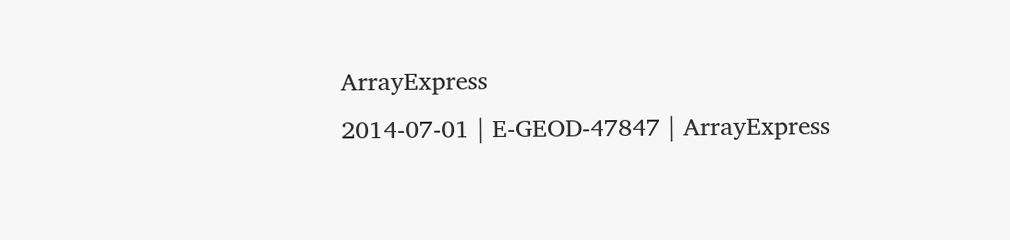ArrayExpress
2014-07-01 | E-GEOD-47847 | ArrayExpress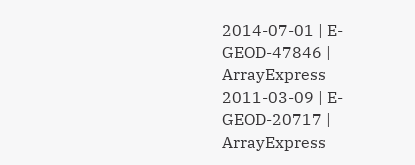2014-07-01 | E-GEOD-47846 | ArrayExpress
2011-03-09 | E-GEOD-20717 | ArrayExpress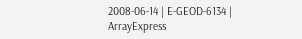2008-06-14 | E-GEOD-6134 | ArrayExpress